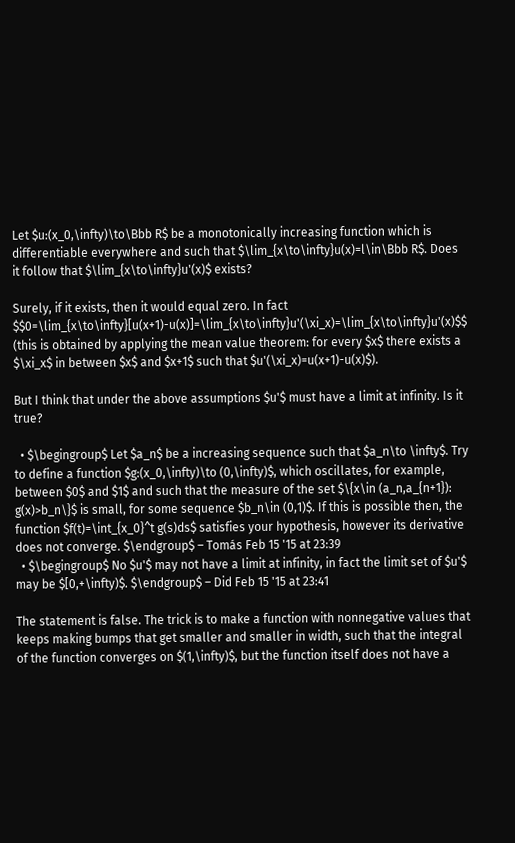Let $u:(x_0,\infty)\to\Bbb R$ be a monotonically increasing function which is differentiable everywhere and such that $\lim_{x\to\infty}u(x)=l\in\Bbb R$. Does it follow that $\lim_{x\to\infty}u'(x)$ exists?

Surely, if it exists, then it would equal zero. In fact $$0=\lim_{x\to\infty}[u(x+1)-u(x)]=\lim_{x\to\infty}u'(\xi_x)=\lim_{x\to\infty}u'(x)$$ (this is obtained by applying the mean value theorem: for every $x$ there exists a $\xi_x$ in between $x$ and $x+1$ such that $u'(\xi_x)=u(x+1)-u(x)$).

But I think that under the above assumptions $u'$ must have a limit at infinity. Is it true?

  • $\begingroup$ Let $a_n$ be a increasing sequence such that $a_n\to \infty$. Try to define a function $g:(x_0,\infty)\to (0,\infty)$, which oscillates, for example, between $0$ and $1$ and such that the measure of the set $\{x\in (a_n,a_{n+1}): g(x)>b_n\}$ is small, for some sequence $b_n\in (0,1)$. If this is possible then, the function $f(t)=\int_{x_0}^t g(s)ds$ satisfies your hypothesis, however its derivative does not converge. $\endgroup$ – Tomás Feb 15 '15 at 23:39
  • $\begingroup$ No $u'$ may not have a limit at infinity, in fact the limit set of $u'$ may be $[0,+\infty)$. $\endgroup$ – Did Feb 15 '15 at 23:41

The statement is false. The trick is to make a function with nonnegative values that keeps making bumps that get smaller and smaller in width, such that the integral of the function converges on $(1,\infty)$, but the function itself does not have a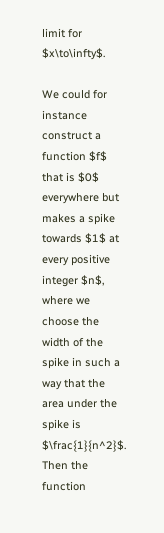limit for $x\to\infty$.

We could for instance construct a function $f$ that is $0$ everywhere but makes a spike towards $1$ at every positive integer $n$, where we choose the width of the spike in such a way that the area under the spike is $\frac{1}{n^2}$. Then the function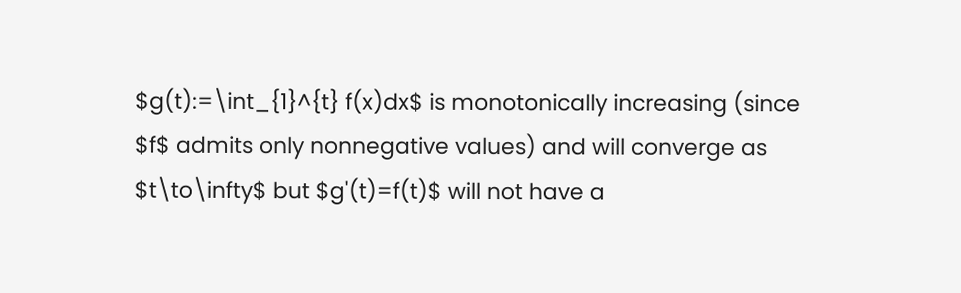$g(t):=\int_{1}^{t} f(x)dx$ is monotonically increasing (since $f$ admits only nonnegative values) and will converge as $t\to\infty$ but $g'(t)=f(t)$ will not have a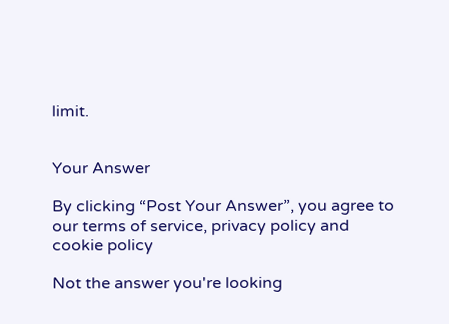limit.


Your Answer

By clicking “Post Your Answer”, you agree to our terms of service, privacy policy and cookie policy

Not the answer you're looking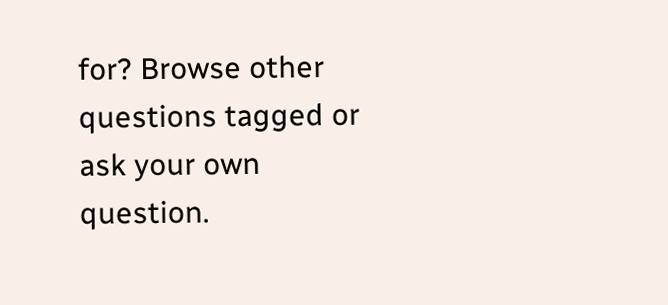for? Browse other questions tagged or ask your own question.